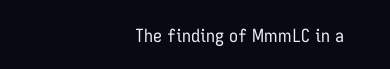The finding of MmmLC in a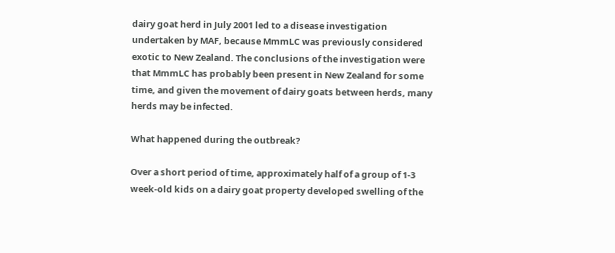dairy goat herd in July 2001 led to a disease investigation undertaken by MAF, because MmmLC was previously considered exotic to New Zealand. The conclusions of the investigation were that MmmLC has probably been present in New Zealand for some time, and given the movement of dairy goats between herds, many herds may be infected.

What happened during the outbreak?

Over a short period of time, approximately half of a group of 1-3 week-old kids on a dairy goat property developed swelling of the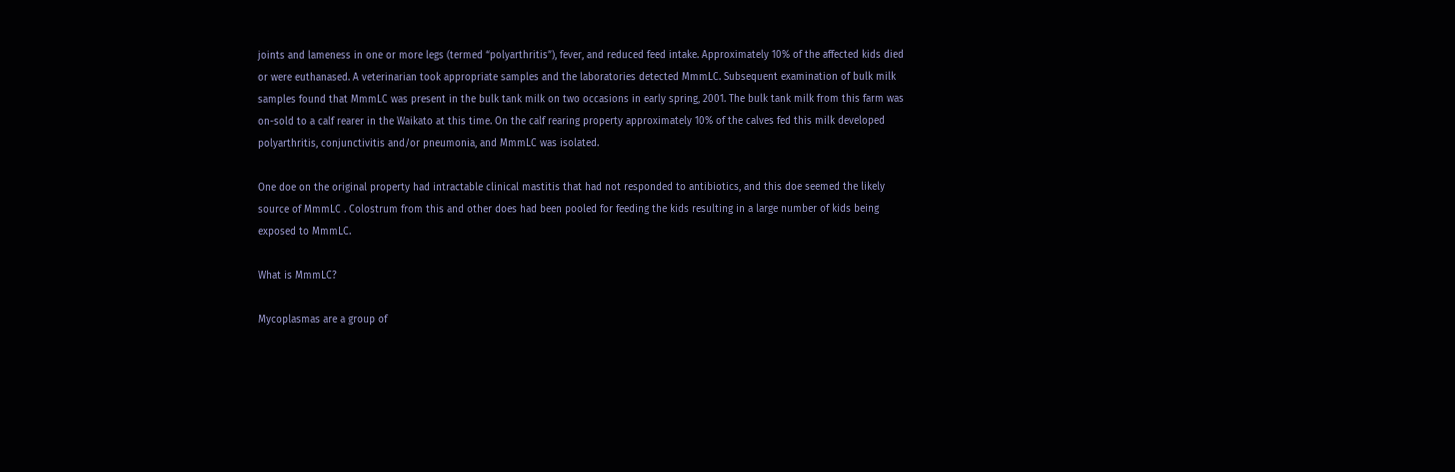joints and lameness in one or more legs (termed “polyarthritis”), fever, and reduced feed intake. Approximately 10% of the affected kids died or were euthanased. A veterinarian took appropriate samples and the laboratories detected MmmLC. Subsequent examination of bulk milk samples found that MmmLC was present in the bulk tank milk on two occasions in early spring, 2001. The bulk tank milk from this farm was on-sold to a calf rearer in the Waikato at this time. On the calf rearing property approximately 10% of the calves fed this milk developed polyarthritis, conjunctivitis and/or pneumonia, and MmmLC was isolated.

One doe on the original property had intractable clinical mastitis that had not responded to antibiotics, and this doe seemed the likely source of MmmLC . Colostrum from this and other does had been pooled for feeding the kids resulting in a large number of kids being exposed to MmmLC.

What is MmmLC?

Mycoplasmas are a group of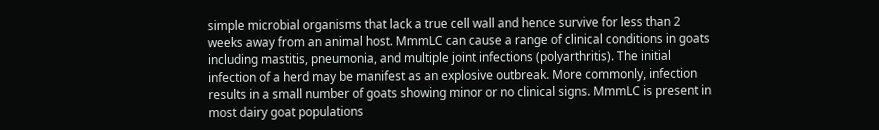simple microbial organisms that lack a true cell wall and hence survive for less than 2 weeks away from an animal host. MmmLC can cause a range of clinical conditions in goats including mastitis, pneumonia, and multiple joint infections (polyarthritis). The initial infection of a herd may be manifest as an explosive outbreak. More commonly, infection results in a small number of goats showing minor or no clinical signs. MmmLC is present in most dairy goat populations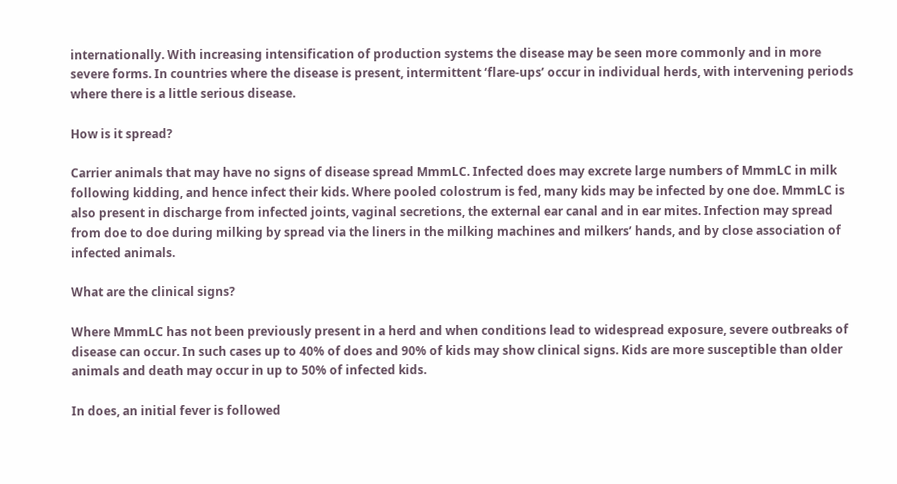internationally. With increasing intensification of production systems the disease may be seen more commonly and in more severe forms. In countries where the disease is present, intermittent ‘flare-ups’ occur in individual herds, with intervening periods where there is a little serious disease.

How is it spread?

Carrier animals that may have no signs of disease spread MmmLC. Infected does may excrete large numbers of MmmLC in milk following kidding, and hence infect their kids. Where pooled colostrum is fed, many kids may be infected by one doe. MmmLC is also present in discharge from infected joints, vaginal secretions, the external ear canal and in ear mites. Infection may spread from doe to doe during milking by spread via the liners in the milking machines and milkers’ hands, and by close association of infected animals.

What are the clinical signs?

Where MmmLC has not been previously present in a herd and when conditions lead to widespread exposure, severe outbreaks of disease can occur. In such cases up to 40% of does and 90% of kids may show clinical signs. Kids are more susceptible than older animals and death may occur in up to 50% of infected kids.

In does, an initial fever is followed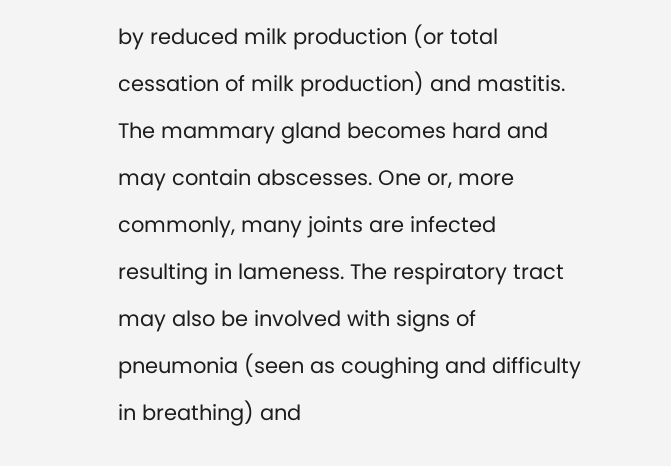by reduced milk production (or total cessation of milk production) and mastitis. The mammary gland becomes hard and may contain abscesses. One or, more commonly, many joints are infected resulting in lameness. The respiratory tract may also be involved with signs of pneumonia (seen as coughing and difficulty in breathing) and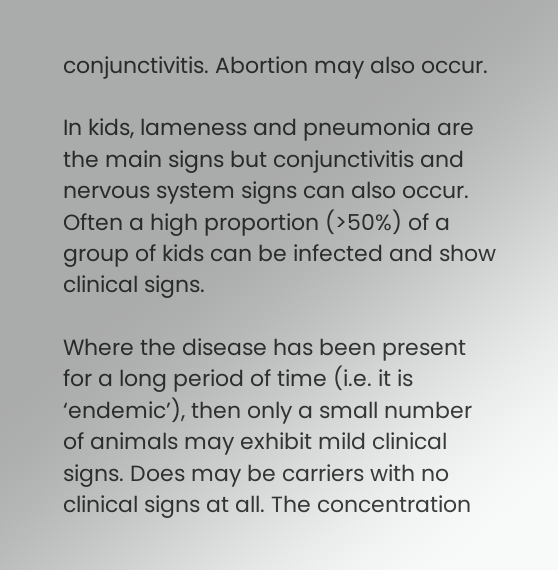conjunctivitis. Abortion may also occur.

In kids, lameness and pneumonia are the main signs but conjunctivitis and nervous system signs can also occur. Often a high proportion (>50%) of a group of kids can be infected and show clinical signs.

Where the disease has been present for a long period of time (i.e. it is ‘endemic’), then only a small number of animals may exhibit mild clinical signs. Does may be carriers with no clinical signs at all. The concentration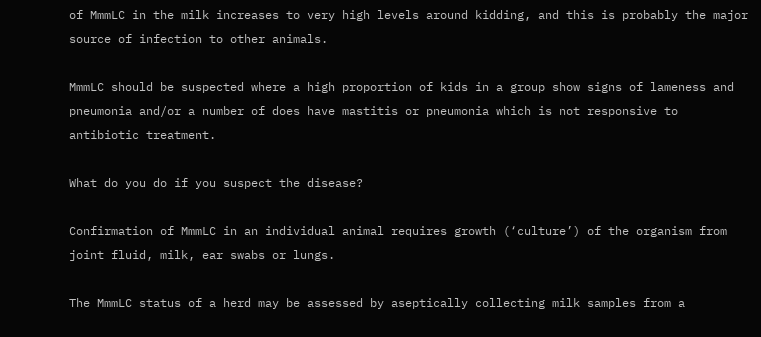of MmmLC in the milk increases to very high levels around kidding, and this is probably the major source of infection to other animals.

MmmLC should be suspected where a high proportion of kids in a group show signs of lameness and pneumonia and/or a number of does have mastitis or pneumonia which is not responsive to antibiotic treatment.

What do you do if you suspect the disease?

Confirmation of MmmLC in an individual animal requires growth (‘culture’) of the organism from joint fluid, milk, ear swabs or lungs.

The MmmLC status of a herd may be assessed by aseptically collecting milk samples from a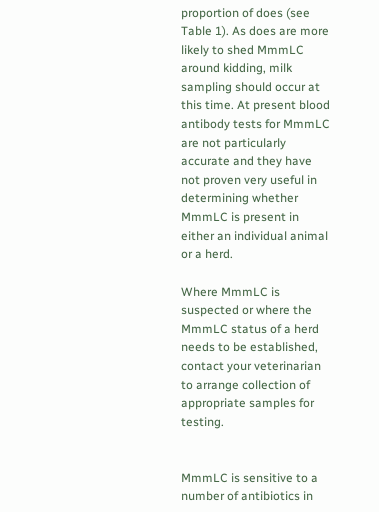proportion of does (see Table 1). As does are more likely to shed MmmLC around kidding, milk sampling should occur at this time. At present blood antibody tests for MmmLC are not particularly accurate and they have not proven very useful in determining whether MmmLC is present in either an individual animal or a herd.

Where MmmLC is suspected or where the MmmLC status of a herd needs to be established, contact your veterinarian to arrange collection of appropriate samples for testing.


MmmLC is sensitive to a number of antibiotics in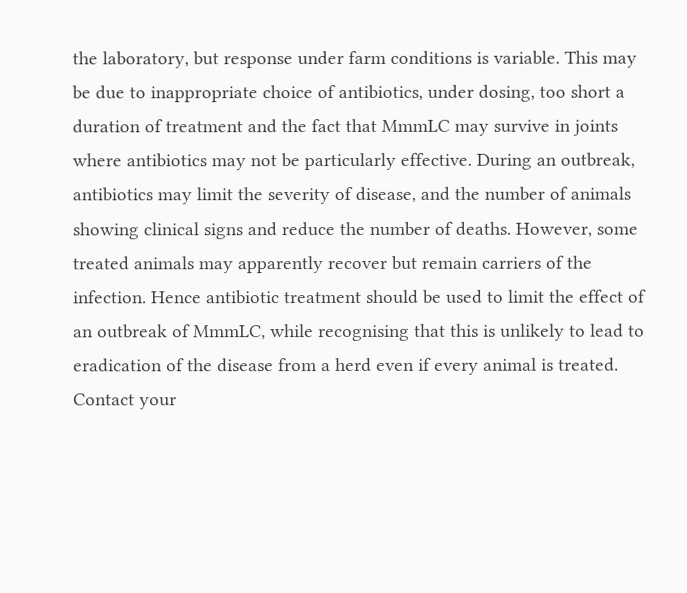the laboratory, but response under farm conditions is variable. This may be due to inappropriate choice of antibiotics, under dosing, too short a duration of treatment and the fact that MmmLC may survive in joints where antibiotics may not be particularly effective. During an outbreak, antibiotics may limit the severity of disease, and the number of animals showing clinical signs and reduce the number of deaths. However, some treated animals may apparently recover but remain carriers of the infection. Hence antibiotic treatment should be used to limit the effect of an outbreak of MmmLC, while recognising that this is unlikely to lead to eradication of the disease from a herd even if every animal is treated. Contact your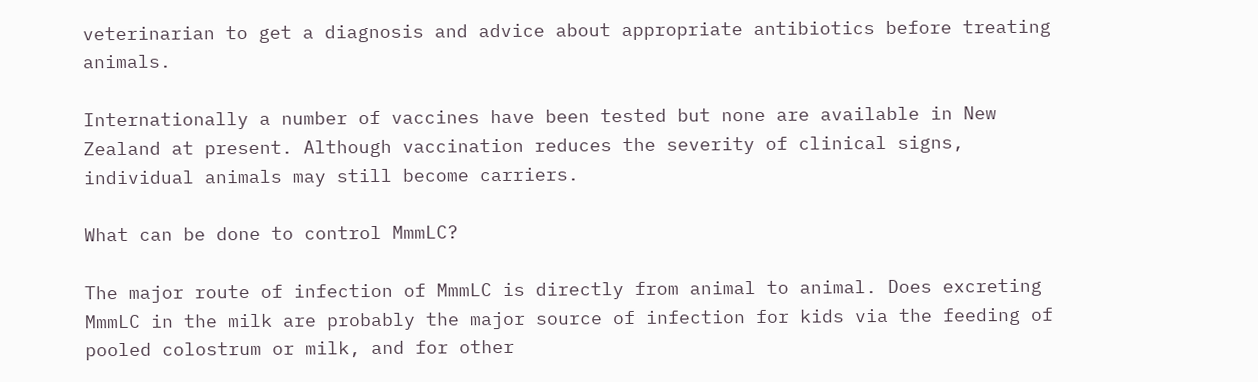veterinarian to get a diagnosis and advice about appropriate antibiotics before treating animals.

Internationally a number of vaccines have been tested but none are available in New Zealand at present. Although vaccination reduces the severity of clinical signs, individual animals may still become carriers.

What can be done to control MmmLC?

The major route of infection of MmmLC is directly from animal to animal. Does excreting MmmLC in the milk are probably the major source of infection for kids via the feeding of pooled colostrum or milk, and for other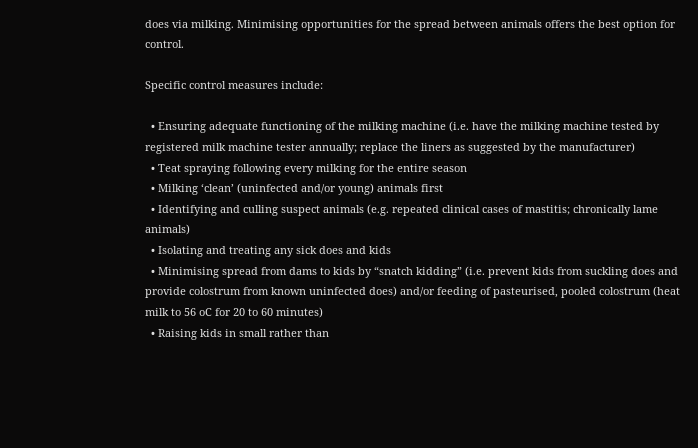does via milking. Minimising opportunities for the spread between animals offers the best option for control.

Specific control measures include:

  • Ensuring adequate functioning of the milking machine (i.e. have the milking machine tested by registered milk machine tester annually; replace the liners as suggested by the manufacturer)
  • Teat spraying following every milking for the entire season
  • Milking ‘clean’ (uninfected and/or young) animals first
  • Identifying and culling suspect animals (e.g. repeated clinical cases of mastitis; chronically lame animals)
  • Isolating and treating any sick does and kids
  • Minimising spread from dams to kids by “snatch kidding” (i.e. prevent kids from suckling does and provide colostrum from known uninfected does) and/or feeding of pasteurised, pooled colostrum (heat milk to 56 oC for 20 to 60 minutes)
  • Raising kids in small rather than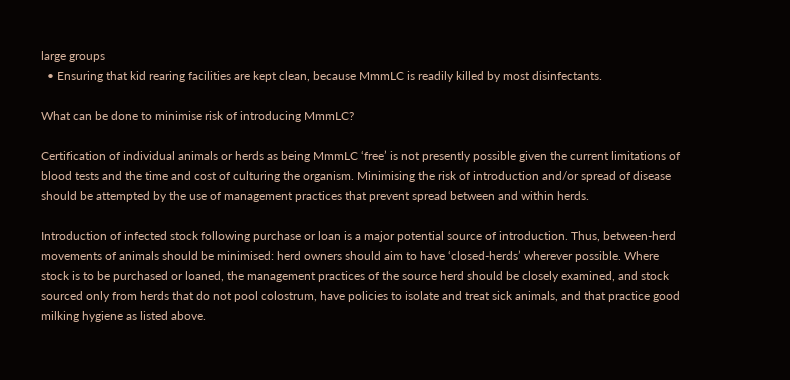large groups
  • Ensuring that kid rearing facilities are kept clean, because MmmLC is readily killed by most disinfectants.

What can be done to minimise risk of introducing MmmLC?

Certification of individual animals or herds as being MmmLC ‘free’ is not presently possible given the current limitations of blood tests and the time and cost of culturing the organism. Minimising the risk of introduction and/or spread of disease should be attempted by the use of management practices that prevent spread between and within herds.

Introduction of infected stock following purchase or loan is a major potential source of introduction. Thus, between-herd movements of animals should be minimised: herd owners should aim to have ‘closed-herds’ wherever possible. Where stock is to be purchased or loaned, the management practices of the source herd should be closely examined, and stock sourced only from herds that do not pool colostrum, have policies to isolate and treat sick animals, and that practice good milking hygiene as listed above.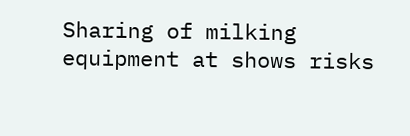Sharing of milking equipment at shows risks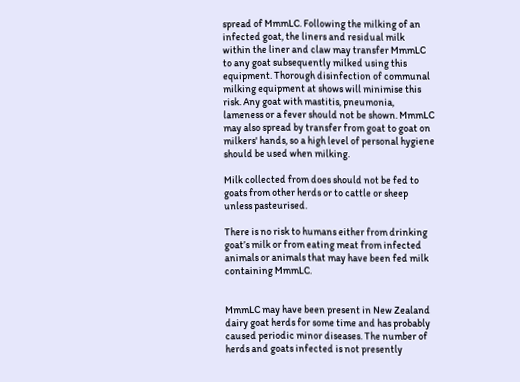spread of MmmLC. Following the milking of an infected goat, the liners and residual milk within the liner and claw may transfer MmmLC to any goat subsequently milked using this equipment. Thorough disinfection of communal milking equipment at shows will minimise this risk. Any goat with mastitis, pneumonia, lameness or a fever should not be shown. MmmLC may also spread by transfer from goat to goat on milkers' hands, so a high level of personal hygiene should be used when milking.

Milk collected from does should not be fed to goats from other herds or to cattle or sheep unless pasteurised.

There is no risk to humans either from drinking goat’s milk or from eating meat from infected animals or animals that may have been fed milk containing MmmLC.


MmmLC may have been present in New Zealand dairy goat herds for some time and has probably caused periodic minor diseases. The number of herds and goats infected is not presently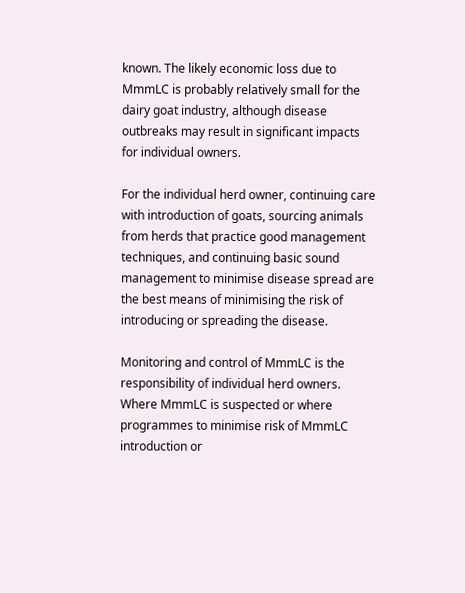known. The likely economic loss due to MmmLC is probably relatively small for the dairy goat industry, although disease outbreaks may result in significant impacts for individual owners.

For the individual herd owner, continuing care with introduction of goats, sourcing animals from herds that practice good management techniques, and continuing basic sound management to minimise disease spread are the best means of minimising the risk of introducing or spreading the disease.

Monitoring and control of MmmLC is the responsibility of individual herd owners. Where MmmLC is suspected or where programmes to minimise risk of MmmLC introduction or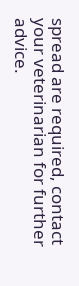spread are required, contact your veterinarian for further advice.